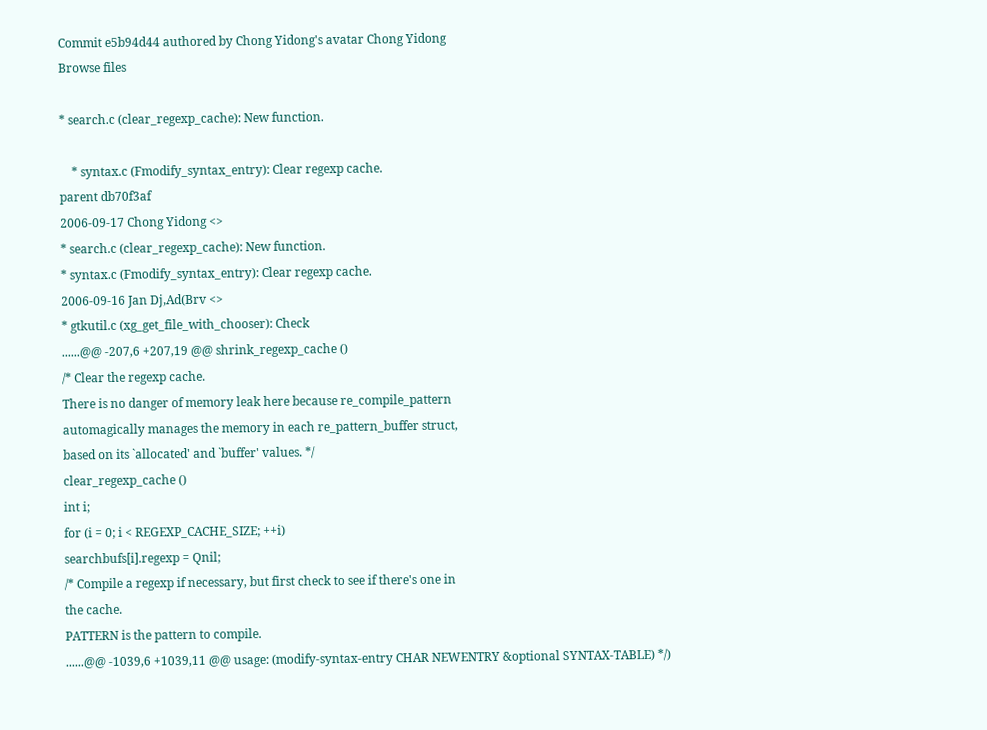Commit e5b94d44 authored by Chong Yidong's avatar Chong Yidong
Browse files

* search.c (clear_regexp_cache): New function.

    * syntax.c (Fmodify_syntax_entry): Clear regexp cache.
parent db70f3af
2006-09-17 Chong Yidong <>
* search.c (clear_regexp_cache): New function.
* syntax.c (Fmodify_syntax_entry): Clear regexp cache.
2006-09-16 Jan Dj,Ad(Brv <>
* gtkutil.c (xg_get_file_with_chooser): Check
......@@ -207,6 +207,19 @@ shrink_regexp_cache ()
/* Clear the regexp cache.
There is no danger of memory leak here because re_compile_pattern
automagically manages the memory in each re_pattern_buffer struct,
based on its `allocated' and `buffer' values. */
clear_regexp_cache ()
int i;
for (i = 0; i < REGEXP_CACHE_SIZE; ++i)
searchbufs[i].regexp = Qnil;
/* Compile a regexp if necessary, but first check to see if there's one in
the cache.
PATTERN is the pattern to compile.
......@@ -1039,6 +1039,11 @@ usage: (modify-syntax-entry CHAR NEWENTRY &optional SYNTAX-TABLE) */)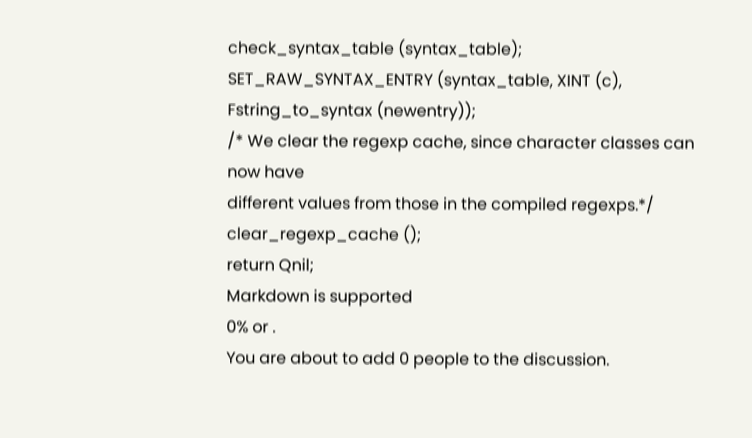check_syntax_table (syntax_table);
SET_RAW_SYNTAX_ENTRY (syntax_table, XINT (c), Fstring_to_syntax (newentry));
/* We clear the regexp cache, since character classes can now have
different values from those in the compiled regexps.*/
clear_regexp_cache ();
return Qnil;
Markdown is supported
0% or .
You are about to add 0 people to the discussion.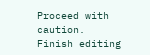Proceed with caution.
Finish editing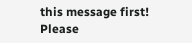this message first!
Please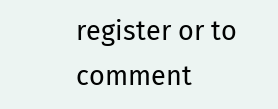register or to comment